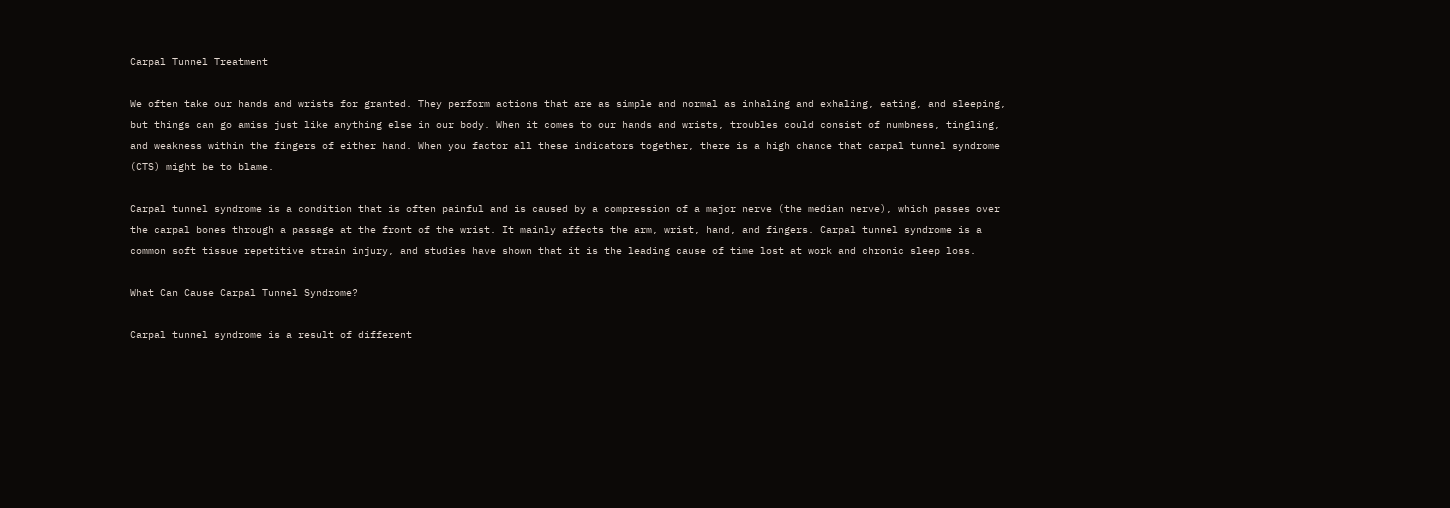Carpal Tunnel Treatment

We often take our hands and wrists for granted. They perform actions that are as simple and normal as inhaling and exhaling, eating, and sleeping, but things can go amiss just like anything else in our body. When it comes to our hands and wrists, troubles could consist of numbness, tingling, and weakness within the fingers of either hand. When you factor all these indicators together, there is a high chance that carpal tunnel syndrome (CTS) might be to blame.

Carpal tunnel syndrome is a condition that is often painful and is caused by a compression of a major nerve (the median nerve), which passes over the carpal bones through a passage at the front of the wrist. It mainly affects the arm, wrist, hand, and fingers. Carpal tunnel syndrome is a common soft tissue repetitive strain injury, and studies have shown that it is the leading cause of time lost at work and chronic sleep loss.

What Can Cause Carpal Tunnel Syndrome?

Carpal tunnel syndrome is a result of different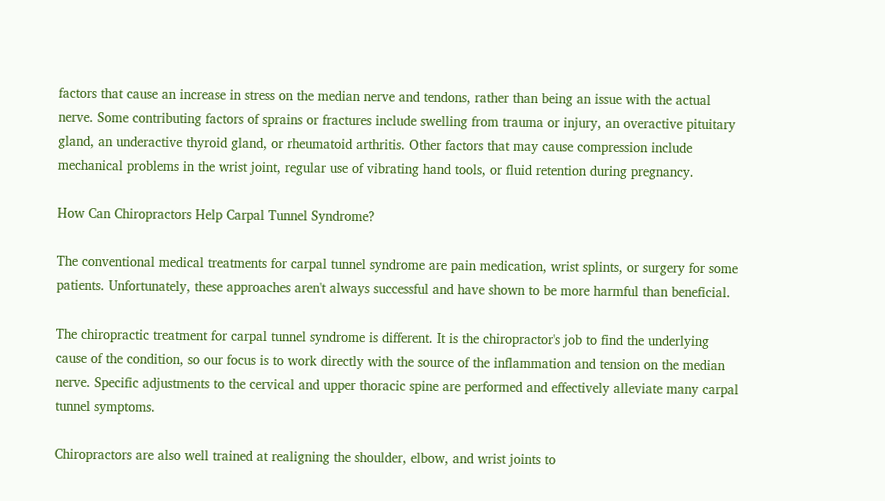factors that cause an increase in stress on the median nerve and tendons, rather than being an issue with the actual nerve. Some contributing factors of sprains or fractures include swelling from trauma or injury, an overactive pituitary gland, an underactive thyroid gland, or rheumatoid arthritis. Other factors that may cause compression include mechanical problems in the wrist joint, regular use of vibrating hand tools, or fluid retention during pregnancy.

How Can Chiropractors Help Carpal Tunnel Syndrome?

The conventional medical treatments for carpal tunnel syndrome are pain medication, wrist splints, or surgery for some patients. Unfortunately, these approaches aren't always successful and have shown to be more harmful than beneficial.

The chiropractic treatment for carpal tunnel syndrome is different. It is the chiropractor's job to find the underlying cause of the condition, so our focus is to work directly with the source of the inflammation and tension on the median nerve. Specific adjustments to the cervical and upper thoracic spine are performed and effectively alleviate many carpal tunnel symptoms.

Chiropractors are also well trained at realigning the shoulder, elbow, and wrist joints to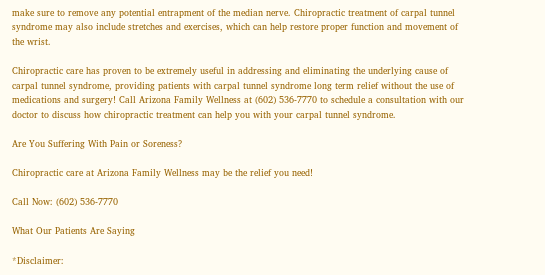make sure to remove any potential entrapment of the median nerve. Chiropractic treatment of carpal tunnel syndrome may also include stretches and exercises, which can help restore proper function and movement of the wrist.

Chiropractic care has proven to be extremely useful in addressing and eliminating the underlying cause of carpal tunnel syndrome, providing patients with carpal tunnel syndrome long term relief without the use of medications and surgery! Call Arizona Family Wellness at (602) 536-7770 to schedule a consultation with our doctor to discuss how chiropractic treatment can help you with your carpal tunnel syndrome.

Are You Suffering With Pain or Soreness?

Chiropractic care at Arizona Family Wellness may be the relief you need!

Call Now: (602) 536-7770

What Our Patients Are Saying

*Disclaimer: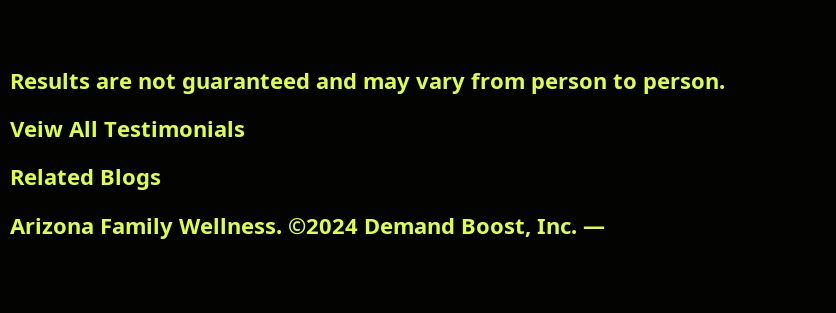Results are not guaranteed and may vary from person to person.

Veiw All Testimonials

Related Blogs

Arizona Family Wellness. ©2024 Demand Boost, Inc. —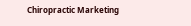Chiropractic Marketing